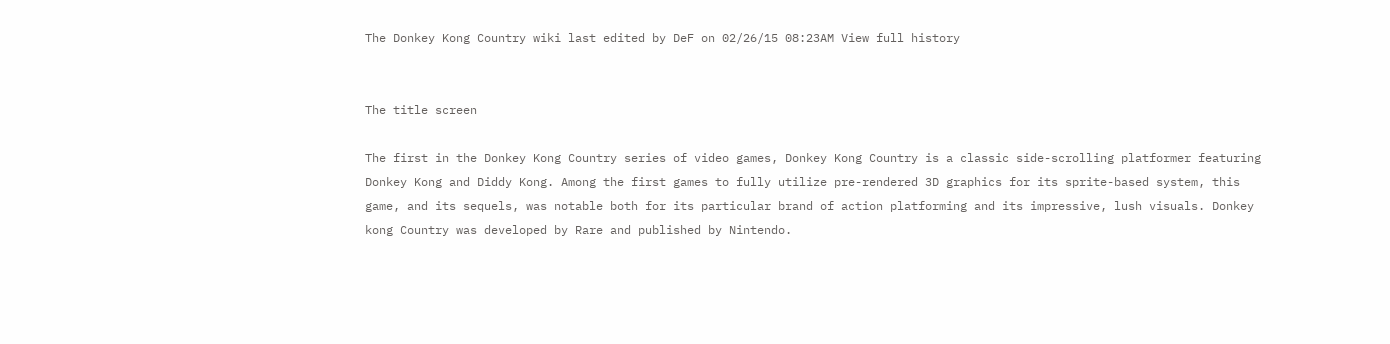The Donkey Kong Country wiki last edited by DeF on 02/26/15 08:23AM View full history


The title screen

The first in the Donkey Kong Country series of video games, Donkey Kong Country is a classic side-scrolling platformer featuring Donkey Kong and Diddy Kong. Among the first games to fully utilize pre-rendered 3D graphics for its sprite-based system, this game, and its sequels, was notable both for its particular brand of action platforming and its impressive, lush visuals. Donkey kong Country was developed by Rare and published by Nintendo.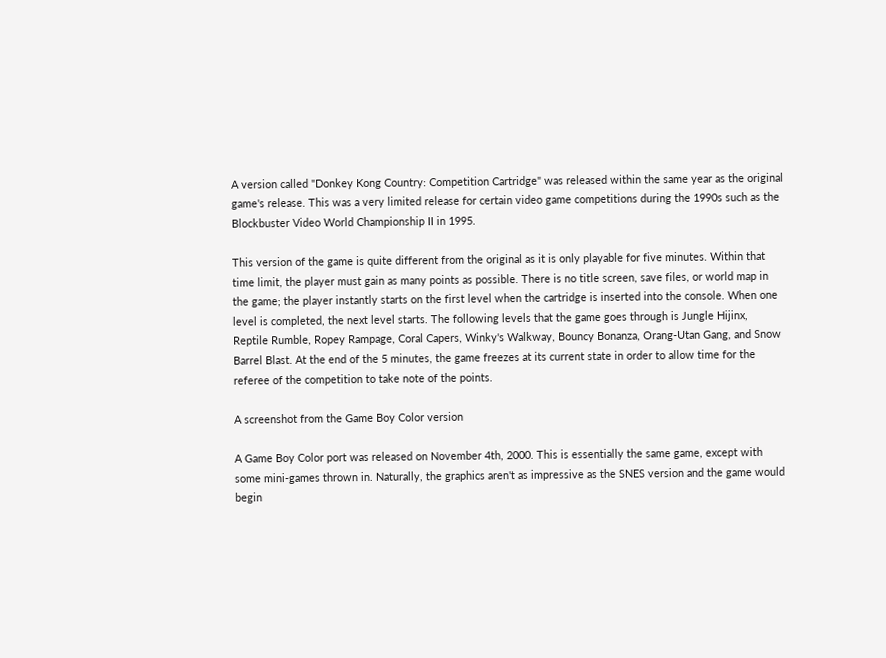A version called "Donkey Kong Country: Competition Cartridge" was released within the same year as the original game's release. This was a very limited release for certain video game competitions during the 1990s such as the Blockbuster Video World Championship II in 1995.

This version of the game is quite different from the original as it is only playable for five minutes. Within that time limit, the player must gain as many points as possible. There is no title screen, save files, or world map in the game; the player instantly starts on the first level when the cartridge is inserted into the console. When one level is completed, the next level starts. The following levels that the game goes through is Jungle Hijinx, Reptile Rumble, Ropey Rampage, Coral Capers, Winky's Walkway, Bouncy Bonanza, Orang-Utan Gang, and Snow Barrel Blast. At the end of the 5 minutes, the game freezes at its current state in order to allow time for the referee of the competition to take note of the points.

A screenshot from the Game Boy Color version

A Game Boy Color port was released on November 4th, 2000. This is essentially the same game, except with some mini-games thrown in. Naturally, the graphics aren't as impressive as the SNES version and the game would begin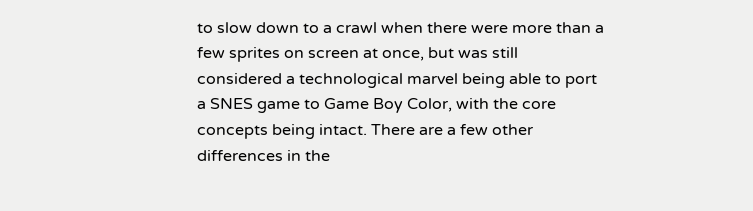to slow down to a crawl when there were more than a few sprites on screen at once, but was still considered a technological marvel being able to port a SNES game to Game Boy Color, with the core concepts being intact. There are a few other differences in the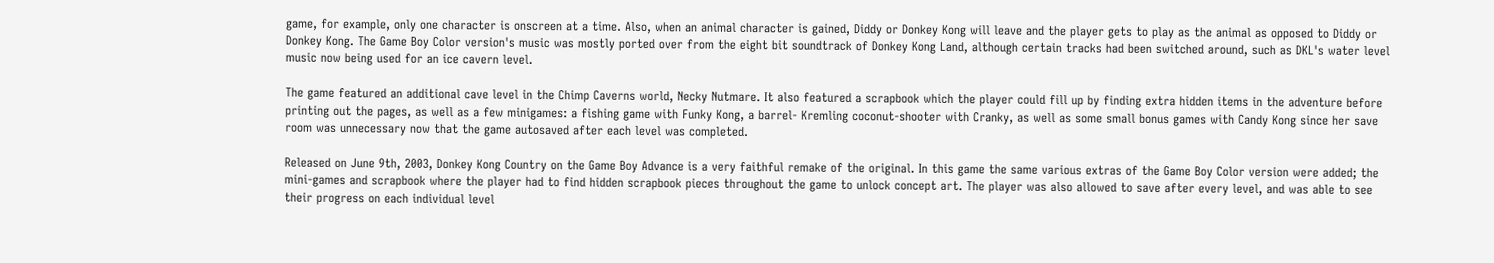game, for example, only one character is onscreen at a time. Also, when an animal character is gained, Diddy or Donkey Kong will leave and the player gets to play as the animal as opposed to Diddy or Donkey Kong. The Game Boy Color version's music was mostly ported over from the eight bit soundtrack of Donkey Kong Land, although certain tracks had been switched around, such as DKL's water level music now being used for an ice cavern level.

The game featured an additional cave level in the Chimp Caverns world, Necky Nutmare. It also featured a scrapbook which the player could fill up by finding extra hidden items in the adventure before printing out the pages, as well as a few minigames: a fishing game with Funky Kong, a barrel- Kremling coconut-shooter with Cranky, as well as some small bonus games with Candy Kong since her save room was unnecessary now that the game autosaved after each level was completed.

Released on June 9th, 2003, Donkey Kong Country on the Game Boy Advance is a very faithful remake of the original. In this game the same various extras of the Game Boy Color version were added; the mini-games and scrapbook where the player had to find hidden scrapbook pieces throughout the game to unlock concept art. The player was also allowed to save after every level, and was able to see their progress on each individual level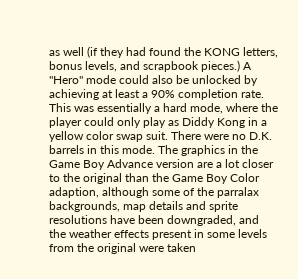as well (if they had found the KONG letters, bonus levels, and scrapbook pieces.) A "Hero" mode could also be unlocked by achieving at least a 90% completion rate. This was essentially a hard mode, where the player could only play as Diddy Kong in a yellow color swap suit. There were no D.K. barrels in this mode. The graphics in the Game Boy Advance version are a lot closer to the original than the Game Boy Color adaption, although some of the parralax backgrounds, map details and sprite resolutions have been downgraded, and the weather effects present in some levels from the original were taken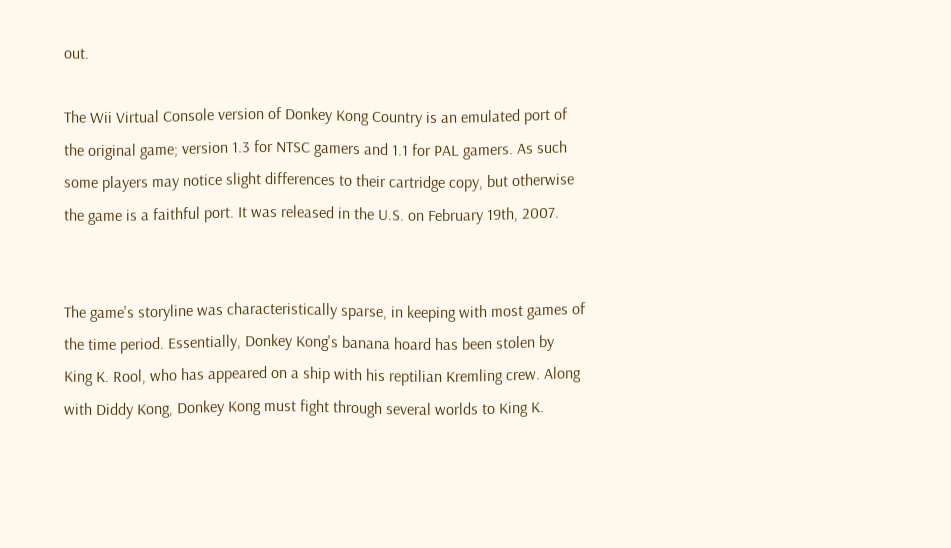out.

The Wii Virtual Console version of Donkey Kong Country is an emulated port of the original game; version 1.3 for NTSC gamers and 1.1 for PAL gamers. As such some players may notice slight differences to their cartridge copy, but otherwise the game is a faithful port. It was released in the U.S. on February 19th, 2007.


The game's storyline was characteristically sparse, in keeping with most games of the time period. Essentially, Donkey Kong's banana hoard has been stolen by King K. Rool, who has appeared on a ship with his reptilian Kremling crew. Along with Diddy Kong, Donkey Kong must fight through several worlds to King K.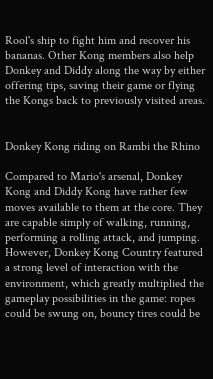Rool's ship to fight him and recover his bananas. Other Kong members also help Donkey and Diddy along the way by either offering tips, saving their game or flying the Kongs back to previously visited areas.


Donkey Kong riding on Rambi the Rhino

Compared to Mario's arsenal, Donkey Kong and Diddy Kong have rather few moves available to them at the core. They are capable simply of walking, running, performing a rolling attack, and jumping. However, Donkey Kong Country featured a strong level of interaction with the environment, which greatly multiplied the gameplay possibilities in the game: ropes could be swung on, bouncy tires could be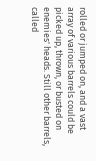rolled or jumped on, and a vast array of various barrels could be picked up, thrown, or busted on enemies' heads. Still other barrels, called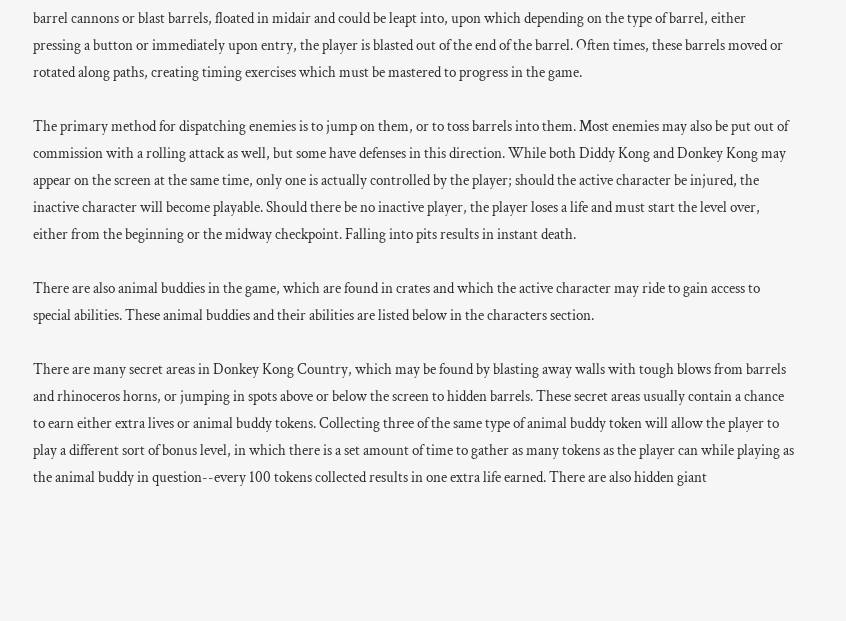barrel cannons or blast barrels, floated in midair and could be leapt into, upon which depending on the type of barrel, either pressing a button or immediately upon entry, the player is blasted out of the end of the barrel. Often times, these barrels moved or rotated along paths, creating timing exercises which must be mastered to progress in the game.

The primary method for dispatching enemies is to jump on them, or to toss barrels into them. Most enemies may also be put out of commission with a rolling attack as well, but some have defenses in this direction. While both Diddy Kong and Donkey Kong may appear on the screen at the same time, only one is actually controlled by the player; should the active character be injured, the inactive character will become playable. Should there be no inactive player, the player loses a life and must start the level over, either from the beginning or the midway checkpoint. Falling into pits results in instant death.

There are also animal buddies in the game, which are found in crates and which the active character may ride to gain access to special abilities. These animal buddies and their abilities are listed below in the characters section.

There are many secret areas in Donkey Kong Country, which may be found by blasting away walls with tough blows from barrels and rhinoceros horns, or jumping in spots above or below the screen to hidden barrels. These secret areas usually contain a chance to earn either extra lives or animal buddy tokens. Collecting three of the same type of animal buddy token will allow the player to play a different sort of bonus level, in which there is a set amount of time to gather as many tokens as the player can while playing as the animal buddy in question--every 100 tokens collected results in one extra life earned. There are also hidden giant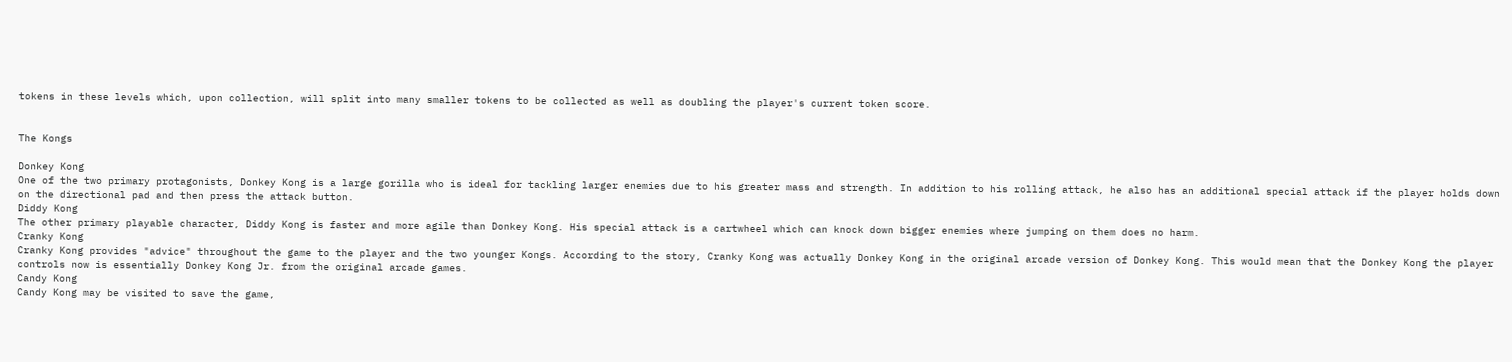tokens in these levels which, upon collection, will split into many smaller tokens to be collected as well as doubling the player's current token score.


The Kongs

Donkey Kong
One of the two primary protagonists, Donkey Kong is a large gorilla who is ideal for tackling larger enemies due to his greater mass and strength. In addition to his rolling attack, he also has an additional special attack if the player holds down on the directional pad and then press the attack button.
Diddy Kong
The other primary playable character, Diddy Kong is faster and more agile than Donkey Kong. His special attack is a cartwheel which can knock down bigger enemies where jumping on them does no harm.
Cranky Kong
Cranky Kong provides "advice" throughout the game to the player and the two younger Kongs. According to the story, Cranky Kong was actually Donkey Kong in the original arcade version of Donkey Kong. This would mean that the Donkey Kong the player controls now is essentially Donkey Kong Jr. from the original arcade games.
Candy Kong
Candy Kong may be visited to save the game,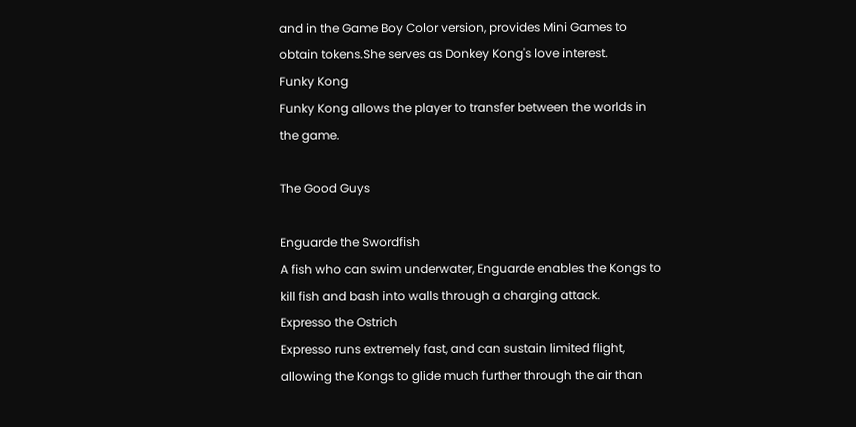and in the Game Boy Color version, provides Mini Games to obtain tokens.She serves as Donkey Kong's love interest.
Funky Kong
Funky Kong allows the player to transfer between the worlds in the game.

The Good Guys

Enguarde the Swordfish
A fish who can swim underwater, Enguarde enables the Kongs to kill fish and bash into walls through a charging attack.
Expresso the Ostrich
Expresso runs extremely fast, and can sustain limited flight, allowing the Kongs to glide much further through the air than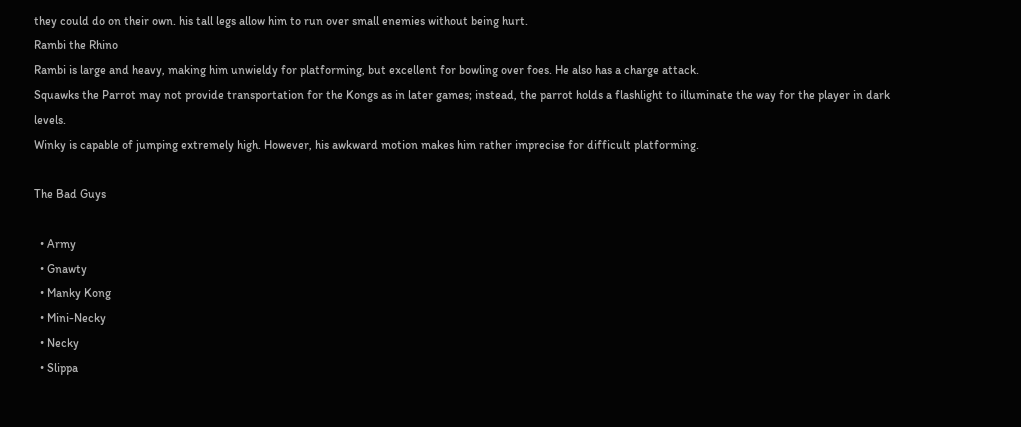they could do on their own. his tall legs allow him to run over small enemies without being hurt.
Rambi the Rhino
Rambi is large and heavy, making him unwieldy for platforming, but excellent for bowling over foes. He also has a charge attack.
Squawks the Parrot may not provide transportation for the Kongs as in later games; instead, the parrot holds a flashlight to illuminate the way for the player in dark levels.
Winky is capable of jumping extremely high. However, his awkward motion makes him rather imprecise for difficult platforming.

The Bad Guys

  • Army
  • Gnawty
  • Manky Kong
  • Mini-Necky
  • Necky
  • Slippa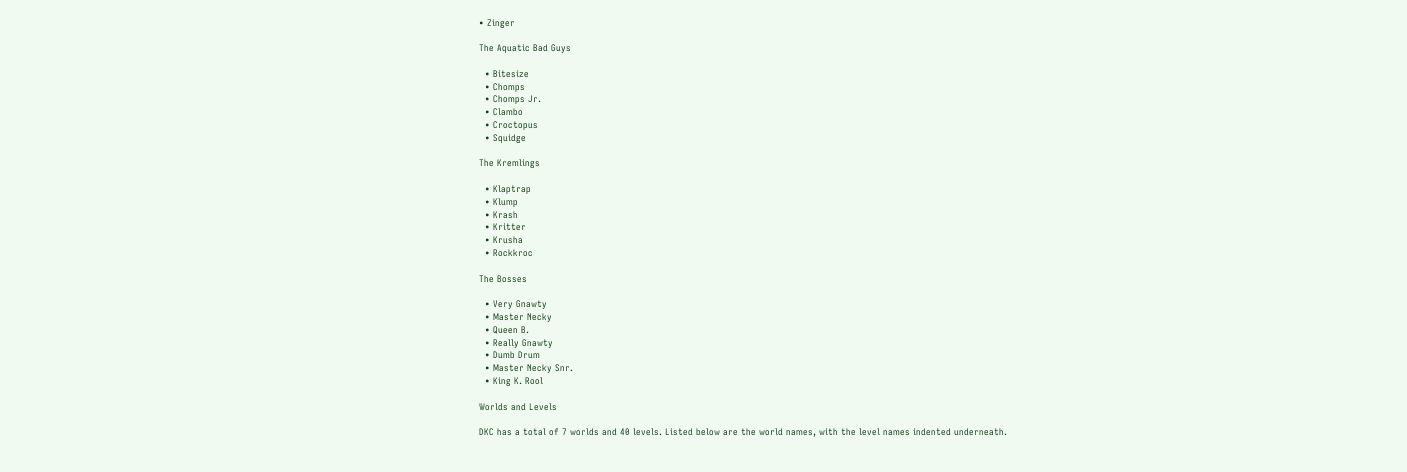• Zinger

The Aquatic Bad Guys

  • Bitesize
  • Chomps
  • Chomps Jr.
  • Clambo
  • Croctopus
  • Squidge

The Kremlings

  • Klaptrap
  • Klump
  • Krash
  • Kritter
  • Krusha
  • Rockkroc

The Bosses

  • Very Gnawty
  • Master Necky
  • Queen B.
  • Really Gnawty
  • Dumb Drum
  • Master Necky Snr.
  • King K. Rool

Worlds and Levels

DKC has a total of 7 worlds and 40 levels. Listed below are the world names, with the level names indented underneath.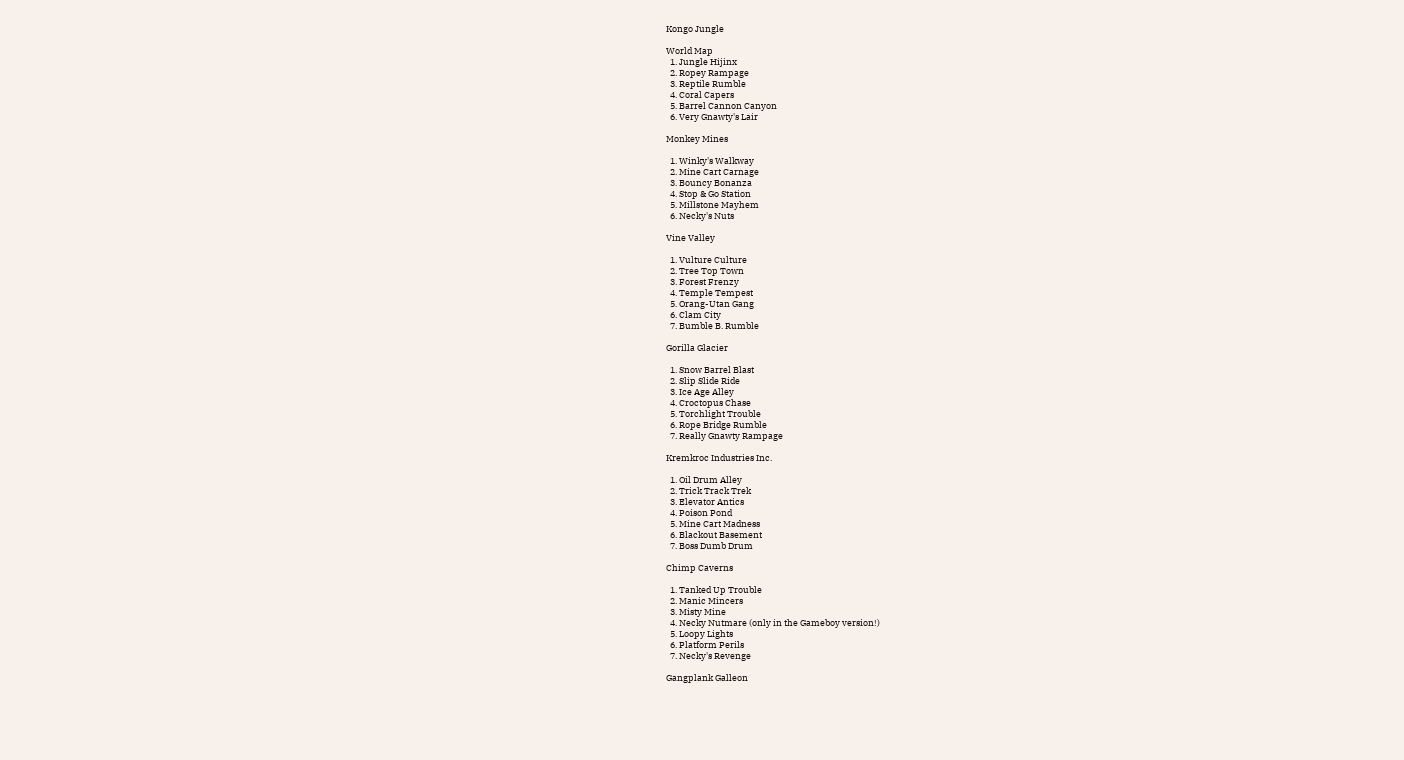Kongo Jungle

World Map
  1. Jungle Hijinx
  2. Ropey Rampage
  3. Reptile Rumble
  4. Coral Capers
  5. Barrel Cannon Canyon
  6. Very Gnawty's Lair

Monkey Mines

  1. Winky's Walkway
  2. Mine Cart Carnage
  3. Bouncy Bonanza
  4. Stop & Go Station
  5. Millstone Mayhem
  6. Necky's Nuts

Vine Valley

  1. Vulture Culture
  2. Tree Top Town
  3. Forest Frenzy
  4. Temple Tempest
  5. Orang-Utan Gang
  6. Clam City
  7. Bumble B. Rumble

Gorilla Glacier

  1. Snow Barrel Blast
  2. Slip Slide Ride
  3. Ice Age Alley
  4. Croctopus Chase
  5. Torchlight Trouble
  6. Rope Bridge Rumble
  7. Really Gnawty Rampage

Kremkroc Industries Inc.

  1. Oil Drum Alley
  2. Trick Track Trek
  3. Elevator Antics
  4. Poison Pond
  5. Mine Cart Madness
  6. Blackout Basement
  7. Boss Dumb Drum

Chimp Caverns

  1. Tanked Up Trouble
  2. Manic Mincers
  3. Misty Mine
  4. Necky Nutmare (only in the Gameboy version!)
  5. Loopy Lights
  6. Platform Perils
  7. Necky's Revenge

Gangplank Galleon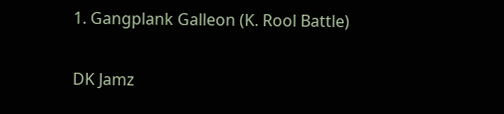1. Gangplank Galleon (K. Rool Battle)

DK Jamz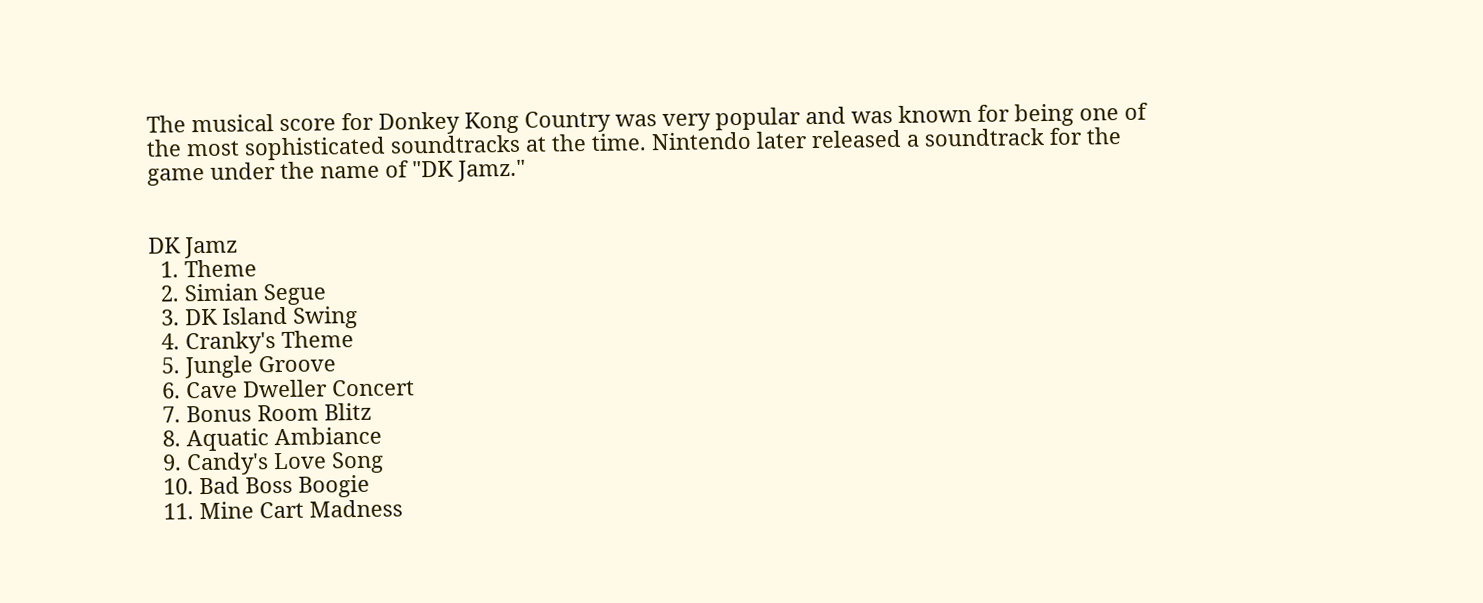The musical score for Donkey Kong Country was very popular and was known for being one of the most sophisticated soundtracks at the time. Nintendo later released a soundtrack for the game under the name of "DK Jamz."


DK Jamz
  1. Theme
  2. Simian Segue
  3. DK Island Swing
  4. Cranky's Theme
  5. Jungle Groove
  6. Cave Dweller Concert
  7. Bonus Room Blitz
  8. Aquatic Ambiance
  9. Candy's Love Song
  10. Bad Boss Boogie
  11. Mine Cart Madness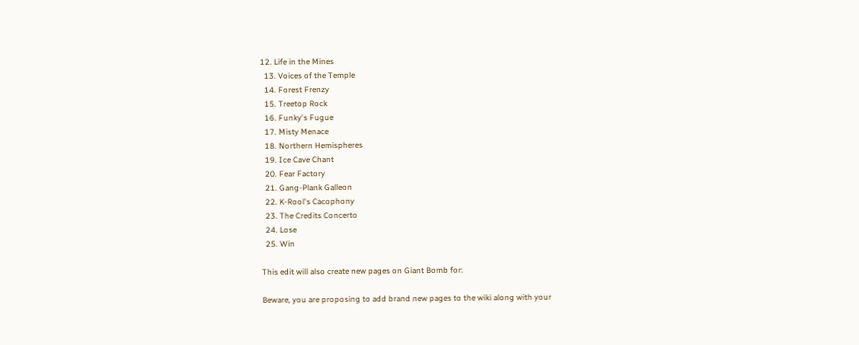12. Life in the Mines
  13. Voices of the Temple
  14. Forest Frenzy
  15. Treetop Rock
  16. Funky's Fugue
  17. Misty Menace
  18. Northern Hemispheres
  19. Ice Cave Chant
  20. Fear Factory
  21. Gang-Plank Galleon
  22. K-Rool's Cacophony
  23. The Credits Concerto
  24. Lose
  25. Win

This edit will also create new pages on Giant Bomb for:

Beware, you are proposing to add brand new pages to the wiki along with your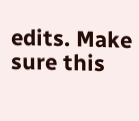edits. Make sure this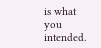is what you intended.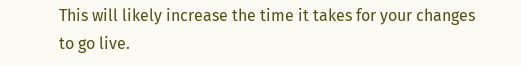This will likely increase the time it takes for your changes to go live.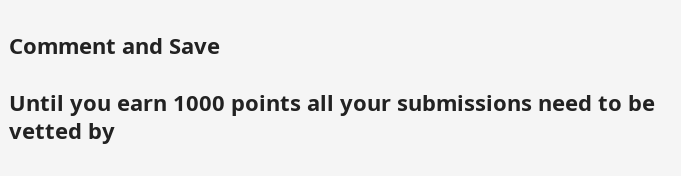Comment and Save

Until you earn 1000 points all your submissions need to be vetted by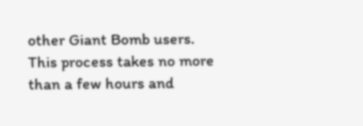other Giant Bomb users. This process takes no more than a few hours and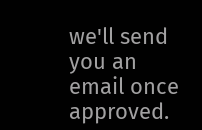we'll send you an email once approved.